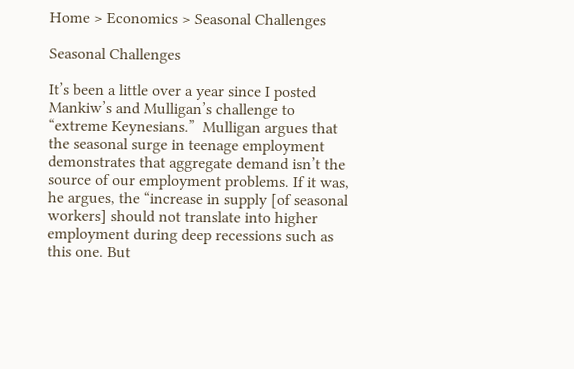Home > Economics > Seasonal Challenges

Seasonal Challenges

It’s been a little over a year since I posted Mankiw’s and Mulligan’s challenge to “extreme Keynesians.”  Mulligan argues that the seasonal surge in teenage employment demonstrates that aggregate demand isn’t the source of our employment problems. If it was, he argues, the “increase in supply [of seasonal workers] should not translate into higher employment during deep recessions such as this one. But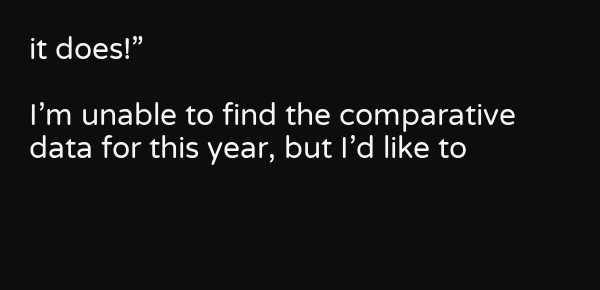it does!”

I’m unable to find the comparative data for this year, but I’d like to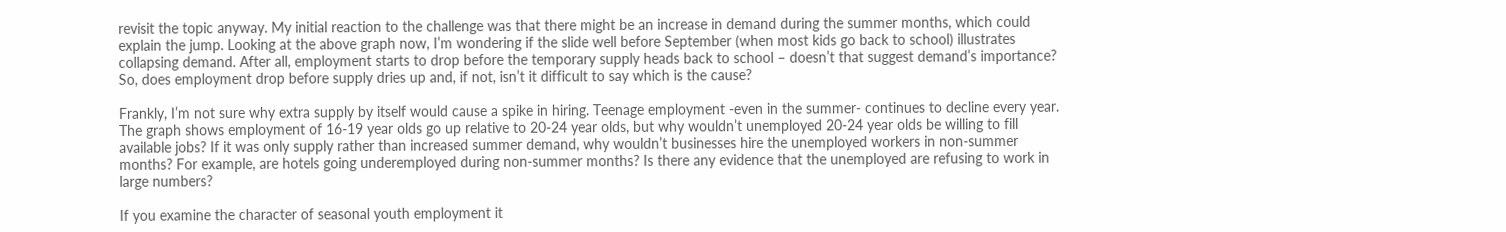revisit the topic anyway. My initial reaction to the challenge was that there might be an increase in demand during the summer months, which could explain the jump. Looking at the above graph now, I’m wondering if the slide well before September (when most kids go back to school) illustrates collapsing demand. After all, employment starts to drop before the temporary supply heads back to school – doesn’t that suggest demand’s importance? So, does employment drop before supply dries up and, if not, isn’t it difficult to say which is the cause?

Frankly, I’m not sure why extra supply by itself would cause a spike in hiring. Teenage employment -even in the summer- continues to decline every year. The graph shows employment of 16-19 year olds go up relative to 20-24 year olds, but why wouldn’t unemployed 20-24 year olds be willing to fill available jobs? If it was only supply rather than increased summer demand, why wouldn’t businesses hire the unemployed workers in non-summer months? For example, are hotels going underemployed during non-summer months? Is there any evidence that the unemployed are refusing to work in large numbers?

If you examine the character of seasonal youth employment it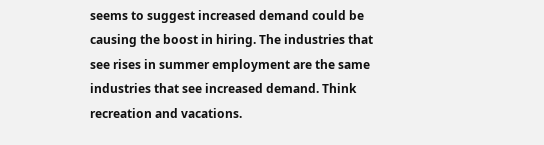seems to suggest increased demand could be causing the boost in hiring. The industries that see rises in summer employment are the same industries that see increased demand. Think recreation and vacations.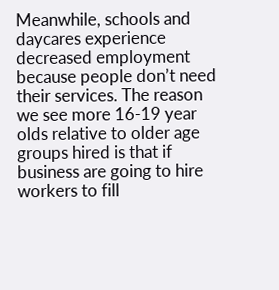Meanwhile, schools and daycares experience decreased employment because people don’t need their services. The reason we see more 16-19 year olds relative to older age groups hired is that if business are going to hire workers to fill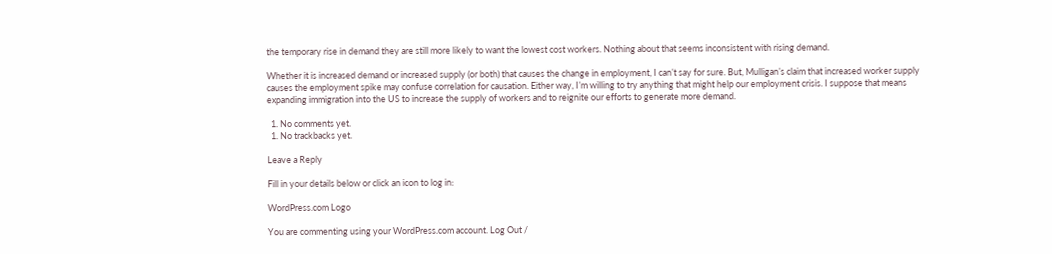the temporary rise in demand they are still more likely to want the lowest cost workers. Nothing about that seems inconsistent with rising demand.

Whether it is increased demand or increased supply (or both) that causes the change in employment, I can’t say for sure. But, Mulligan’s claim that increased worker supply causes the employment spike may confuse correlation for causation. Either way, I’m willing to try anything that might help our employment crisis. I suppose that means expanding immigration into the US to increase the supply of workers and to reignite our efforts to generate more demand.

  1. No comments yet.
  1. No trackbacks yet.

Leave a Reply

Fill in your details below or click an icon to log in:

WordPress.com Logo

You are commenting using your WordPress.com account. Log Out /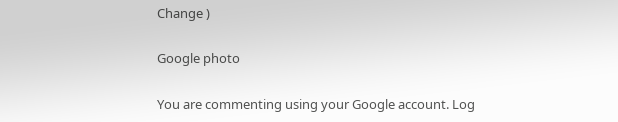Change )

Google photo

You are commenting using your Google account. Log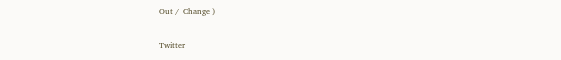Out /  Change )

Twitter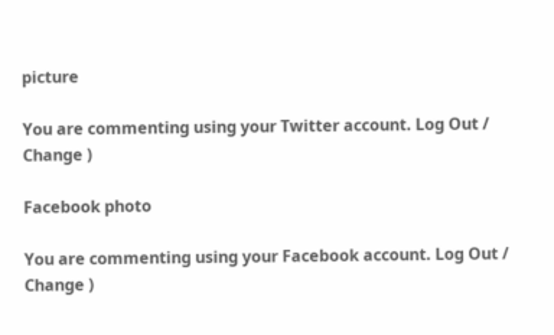picture

You are commenting using your Twitter account. Log Out /  Change )

Facebook photo

You are commenting using your Facebook account. Log Out /  Change )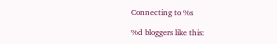Connecting to %s

%d bloggers like this: